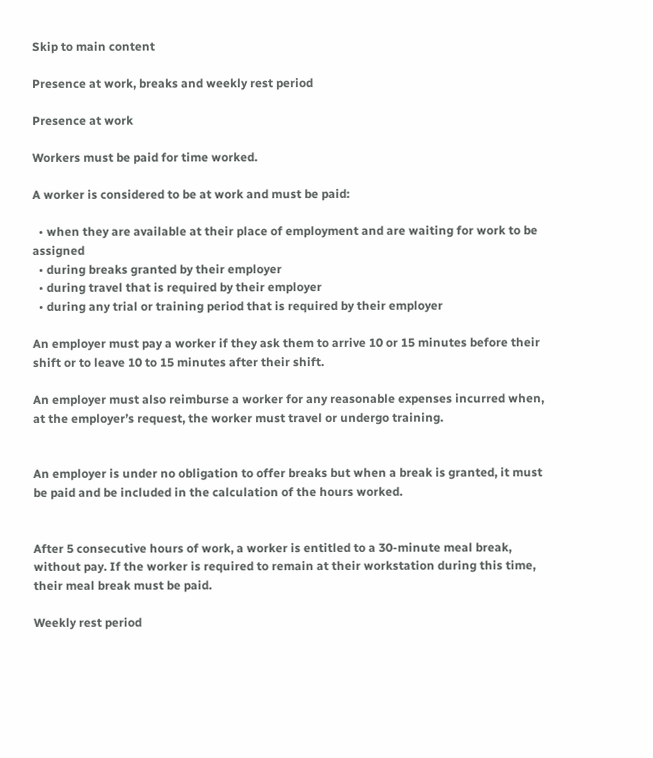Skip to main content

Presence at work, breaks and weekly rest period

Presence at work

Workers must be paid for time worked.

A worker is considered to be at work and must be paid:

  • when they are available at their place of employment and are waiting for work to be assigned
  • during breaks granted by their employer
  • during travel that is required by their employer
  • during any trial or training period that is required by their employer

An employer must pay a worker if they ask them to arrive 10 or 15 minutes before their shift or to leave 10 to 15 minutes after their shift.

An employer must also reimburse a worker for any reasonable expenses incurred when, at the employer’s request, the worker must travel or undergo training.


An employer is under no obligation to offer breaks but when a break is granted, it must be paid and be included in the calculation of the hours worked.


After 5 consecutive hours of work, a worker is entitled to a 30-minute meal break, without pay. If the worker is required to remain at their workstation during this time, their meal break must be paid.

Weekly rest period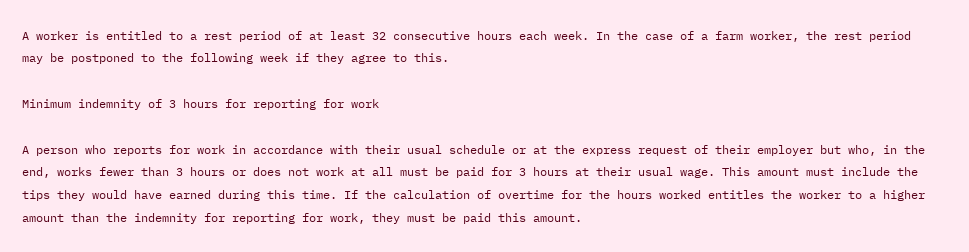A worker is entitled to a rest period of at least 32 consecutive hours each week. In the case of a farm worker, the rest period may be postponed to the following week if they agree to this.

Minimum indemnity of 3 hours for reporting for work

A person who reports for work in accordance with their usual schedule or at the express request of their employer but who, in the end, works fewer than 3 hours or does not work at all must be paid for 3 hours at their usual wage. This amount must include the tips they would have earned during this time. If the calculation of overtime for the hours worked entitles the worker to a higher amount than the indemnity for reporting for work, they must be paid this amount.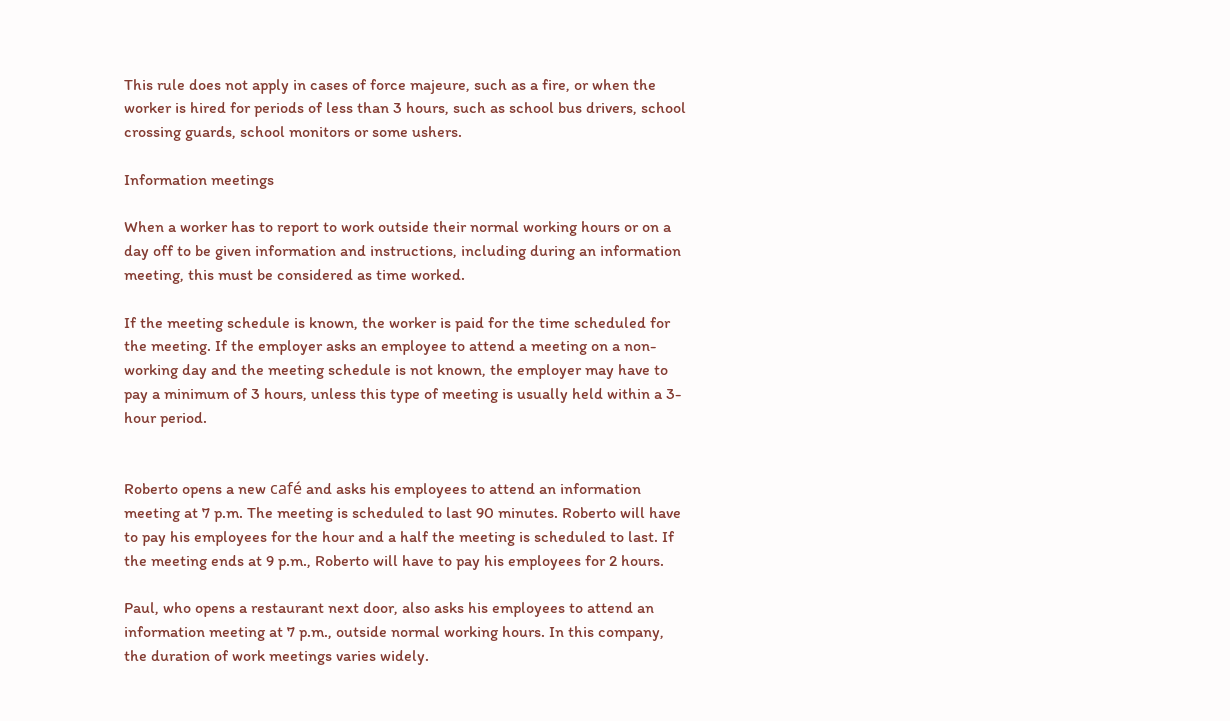This rule does not apply in cases of force majeure, such as a fire, or when the worker is hired for periods of less than 3 hours, such as school bus drivers, school crossing guards, school monitors or some ushers.

Information meetings

When a worker has to report to work outside their normal working hours or on a day off to be given information and instructions, including during an information meeting, this must be considered as time worked.

If the meeting schedule is known, the worker is paid for the time scheduled for the meeting. If the employer asks an employee to attend a meeting on a non-working day and the meeting schedule is not known, the employer may have to pay a minimum of 3 hours, unless this type of meeting is usually held within a 3-hour period.


Roberto opens a new café and asks his employees to attend an information meeting at 7 p.m. The meeting is scheduled to last 90 minutes. Roberto will have to pay his employees for the hour and a half the meeting is scheduled to last. If the meeting ends at 9 p.m., Roberto will have to pay his employees for 2 hours.

Paul, who opens a restaurant next door, also asks his employees to attend an information meeting at 7 p.m., outside normal working hours. In this company, the duration of work meetings varies widely.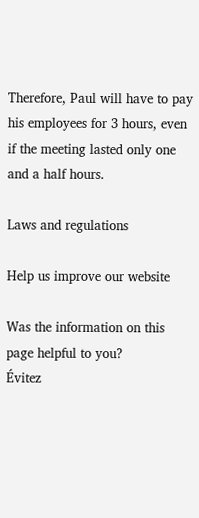Therefore, Paul will have to pay his employees for 3 hours, even if the meeting lasted only one and a half hours.

Laws and regulations

Help us improve our website

Was the information on this page helpful to you?
Évitez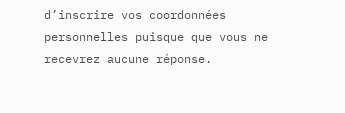d’inscrire vos coordonnées personnelles puisque que vous ne recevrez aucune réponse.